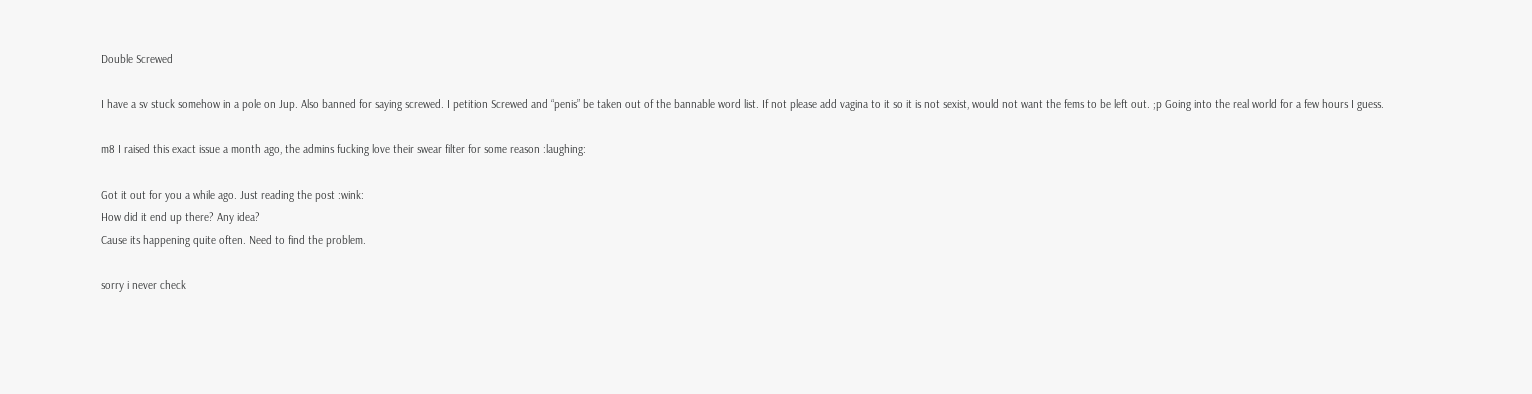Double Screwed

I have a sv stuck somehow in a pole on Jup. Also banned for saying screwed. I petition Screwed and “penis” be taken out of the bannable word list. If not please add vagina to it so it is not sexist, would not want the fems to be left out. ;p Going into the real world for a few hours I guess.

m8 I raised this exact issue a month ago, the admins fucking love their swear filter for some reason :laughing:

Got it out for you a while ago. Just reading the post :wink:
How did it end up there? Any idea?
Cause its happening quite often. Need to find the problem.

sorry i never check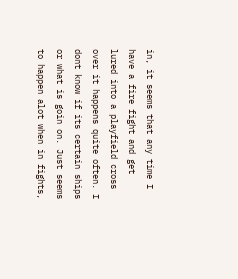in, it seems that any time I have a fire fight and get lured into a playfield cross over it happens quite often. I dont know if its certain ships or what is goin on. Just seems to happen alot when in fights,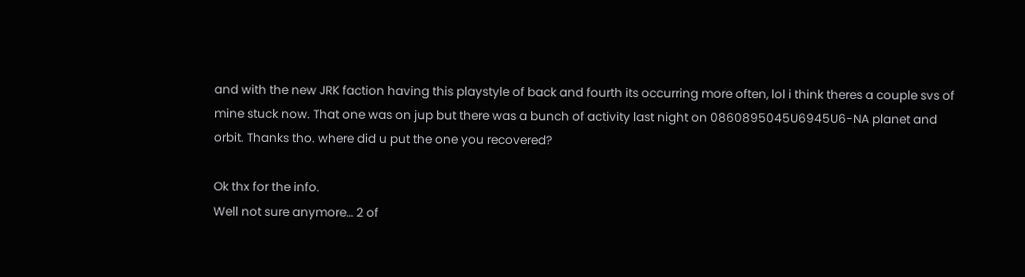and with the new JRK faction having this playstyle of back and fourth its occurring more often, lol i think theres a couple svs of mine stuck now. That one was on jup but there was a bunch of activity last night on 0860895045U6945U6-NA planet and orbit. Thanks tho. where did u put the one you recovered?

Ok thx for the info.
Well not sure anymore… 2 of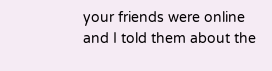your friends were online and I told them about the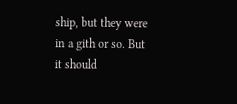ship, but they were in a gith or so. But it should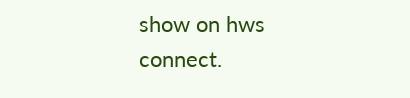show on hws connect.